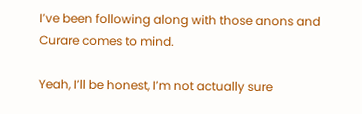I’ve been following along with those anons and Curare comes to mind.

Yeah, I’ll be honest, I’m not actually sure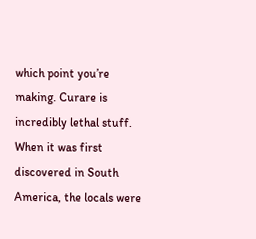which point you’re making. Curare is incredibly lethal stuff. When it was first discovered in South America, the locals were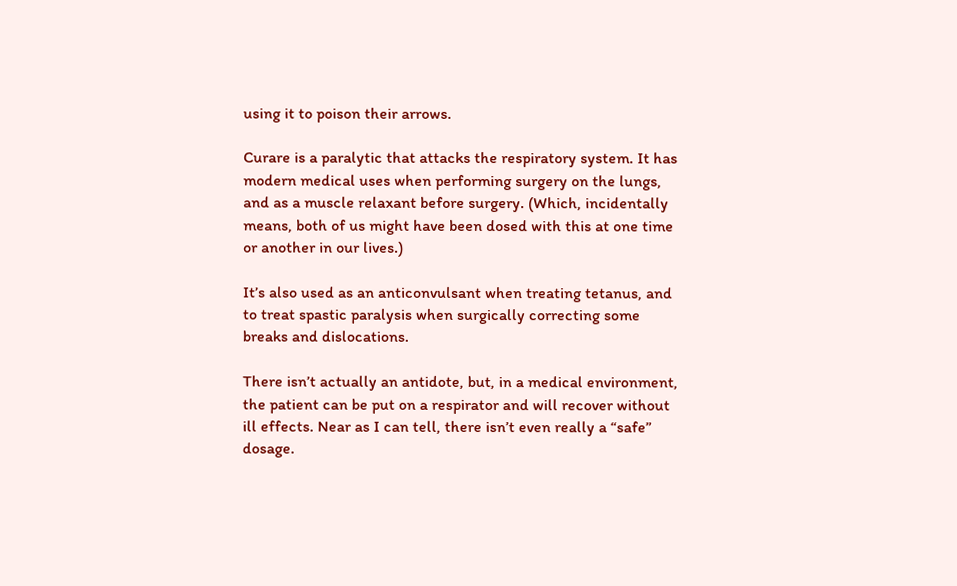using it to poison their arrows.

Curare is a paralytic that attacks the respiratory system. It has modern medical uses when performing surgery on the lungs, and as a muscle relaxant before surgery. (Which, incidentally means, both of us might have been dosed with this at one time or another in our lives.)

It’s also used as an anticonvulsant when treating tetanus, and to treat spastic paralysis when surgically correcting some breaks and dislocations.

There isn’t actually an antidote, but, in a medical environment, the patient can be put on a respirator and will recover without ill effects. Near as I can tell, there isn’t even really a “safe” dosage.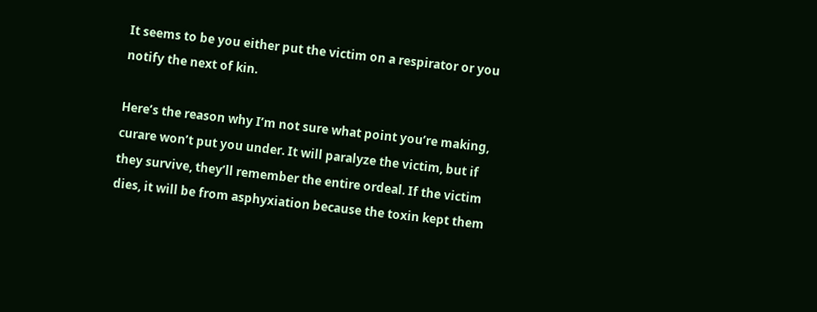It seems to be you either put the victim on a respirator or you notify the next of kin.

Here’s the reason why I’m not sure what point you’re making, curare won’t put you under. It will paralyze the victim, but if they survive, they’ll remember the entire ordeal. If the victim dies, it will be from asphyxiation because the toxin kept them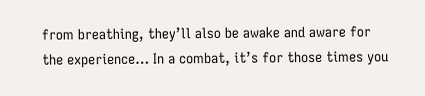from breathing, they’ll also be awake and aware for the experience… In a combat, it’s for those times you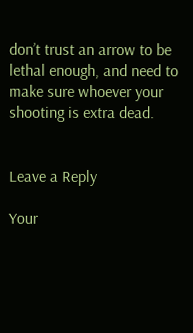don’t trust an arrow to be lethal enough, and need to make sure whoever your shooting is extra dead.


Leave a Reply

Your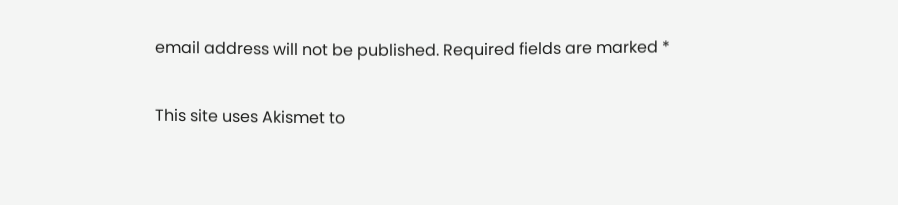email address will not be published. Required fields are marked *

This site uses Akismet to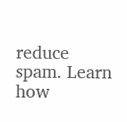reduce spam. Learn how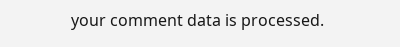your comment data is processed.